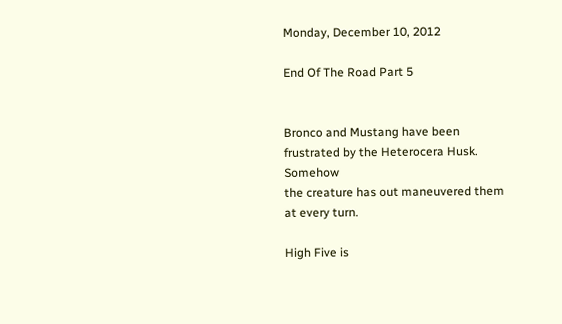Monday, December 10, 2012

End Of The Road Part 5


Bronco and Mustang have been frustrated by the Heterocera Husk.  Somehow
the creature has out maneuvered them at every turn.

High Five is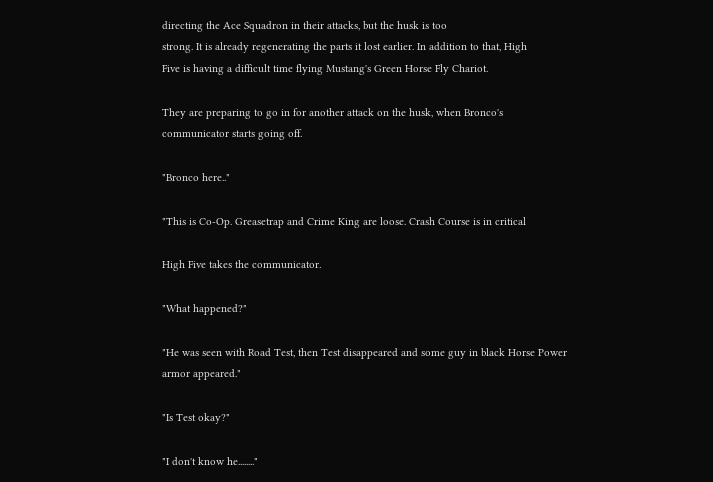directing the Ace Squadron in their attacks, but the husk is too
strong. It is already regenerating the parts it lost earlier. In addition to that, High
Five is having a difficult time flying Mustang's Green Horse Fly Chariot.

They are preparing to go in for another attack on the husk, when Bronco's
communicator starts going off.

"Bronco here.."

"This is Co-Op. Greasetrap and Crime King are loose. Crash Course is in critical

High Five takes the communicator.

"What happened?"

"He was seen with Road Test, then Test disappeared and some guy in black Horse Power armor appeared."

"Is Test okay?"

"I don't know he........"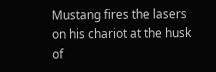Mustang fires the lasers on his chariot at the husk of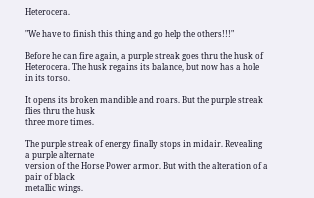Heterocera.

"We have to finish this thing and go help the others!!!"

Before he can fire again, a purple streak goes thru the husk of
Heterocera. The husk regains its balance, but now has a hole in its torso.

It opens its broken mandible and roars. But the purple streak flies thru the husk
three more times.

The purple streak of energy finally stops in midair. Revealing a purple alternate
version of the Horse Power armor. But with the alteration of a pair of black
metallic wings.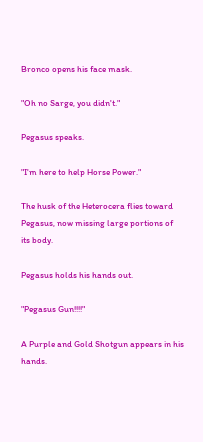Bronco opens his face mask.

"Oh no Sarge, you didn't."

Pegasus speaks.

"I'm here to help Horse Power."

The husk of the Heterocera flies toward Pegasus, now missing large portions of
its body.

Pegasus holds his hands out.

"Pegasus Gun!!!!"

A Purple and Gold Shotgun appears in his hands.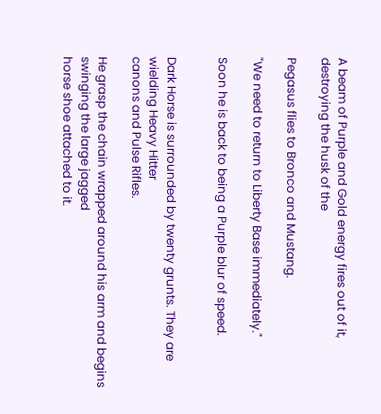A beam of Purple and Gold energy fires out of it, destroying the husk of the

Pegasus flies to Bronco and Mustang.

"We need to return to Liberty Base immediately."

Soon he is back to being a Purple blur of speed.


Dark Horse is surrounded by twenty grunts. They are wielding Heavy Hitter
canons and Pulse Rifles.

He grasp the chain wrapped around his arm and begins swinging the large jagged
horse shoe attached to it.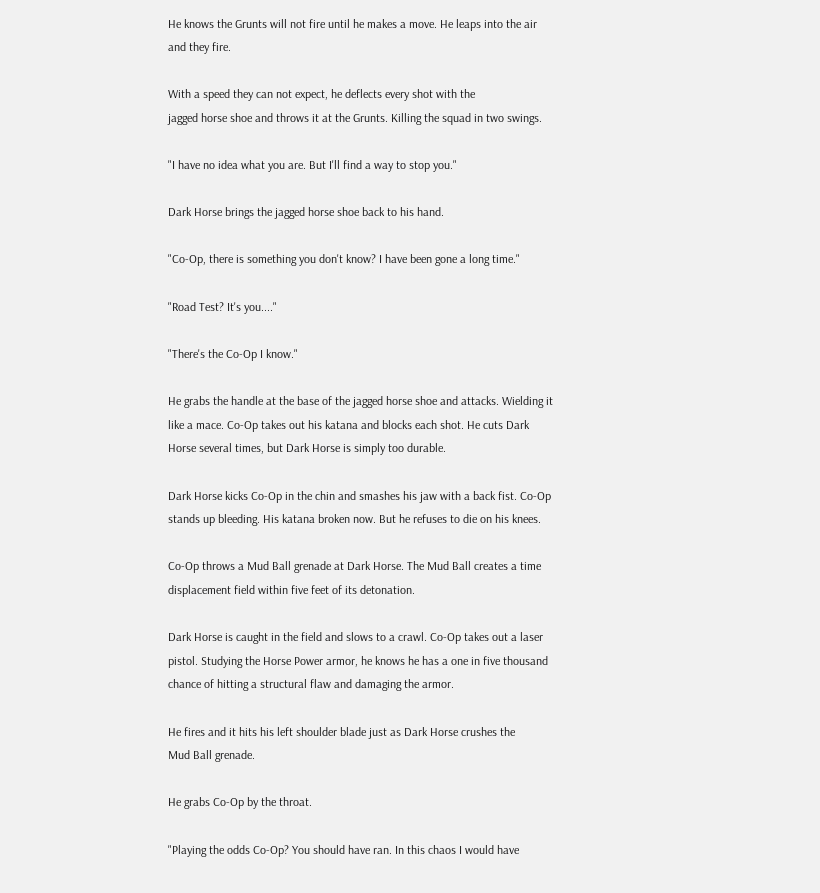He knows the Grunts will not fire until he makes a move. He leaps into the air
and they fire.

With a speed they can not expect, he deflects every shot with the
jagged horse shoe and throws it at the Grunts. Killing the squad in two swings.

"I have no idea what you are. But I'll find a way to stop you."

Dark Horse brings the jagged horse shoe back to his hand.

"Co-Op, there is something you don't know? I have been gone a long time."

"Road Test? It's you...."

"There's the Co-Op I know."

He grabs the handle at the base of the jagged horse shoe and attacks. Wielding it
like a mace. Co-Op takes out his katana and blocks each shot. He cuts Dark
Horse several times, but Dark Horse is simply too durable.

Dark Horse kicks Co-Op in the chin and smashes his jaw with a back fist. Co-Op
stands up bleeding. His katana broken now. But he refuses to die on his knees.

Co-Op throws a Mud Ball grenade at Dark Horse. The Mud Ball creates a time
displacement field within five feet of its detonation.

Dark Horse is caught in the field and slows to a crawl. Co-Op takes out a laser
pistol. Studying the Horse Power armor, he knows he has a one in five thousand
chance of hitting a structural flaw and damaging the armor.

He fires and it hits his left shoulder blade just as Dark Horse crushes the
Mud Ball grenade.

He grabs Co-Op by the throat.

"Playing the odds Co-Op? You should have ran. In this chaos I would have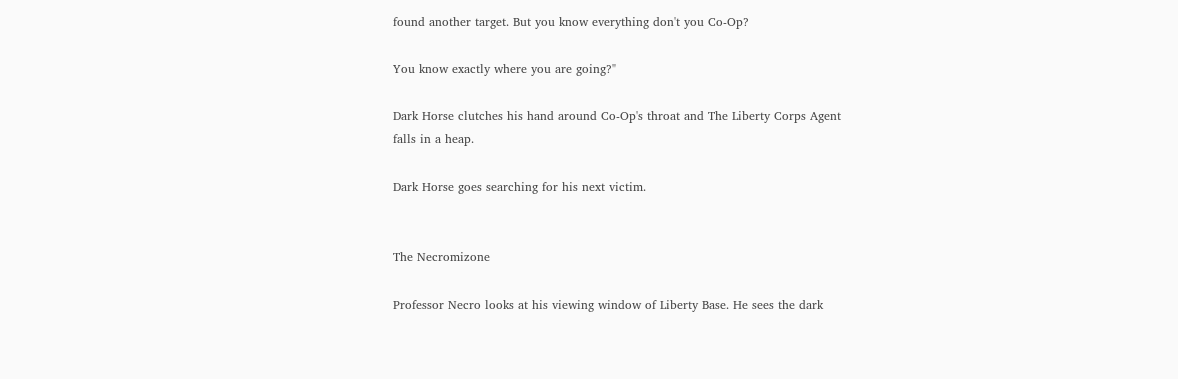found another target. But you know everything don't you Co-Op?

You know exactly where you are going?"

Dark Horse clutches his hand around Co-Op's throat and The Liberty Corps Agent
falls in a heap.

Dark Horse goes searching for his next victim.


The Necromizone

Professor Necro looks at his viewing window of Liberty Base. He sees the dark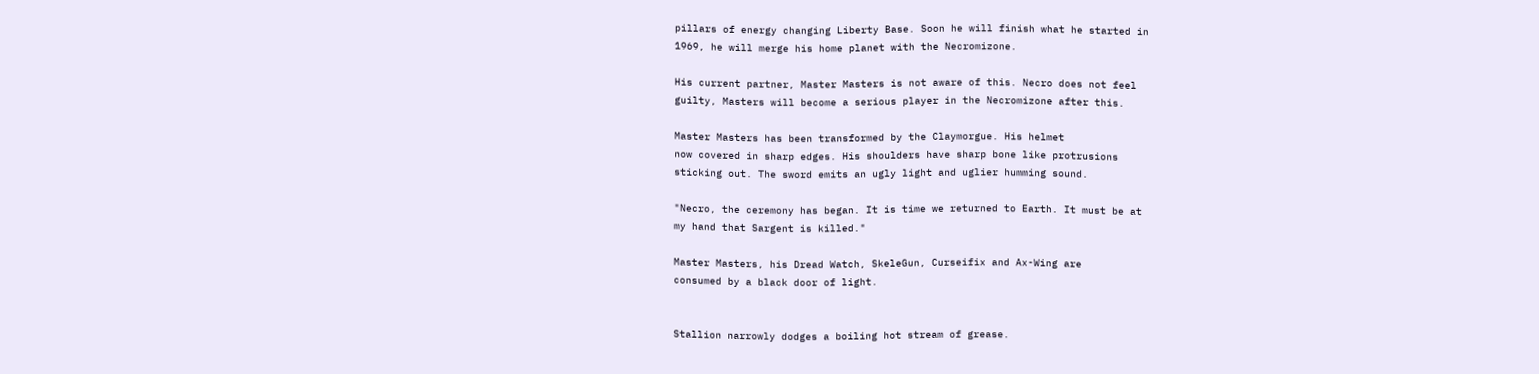pillars of energy changing Liberty Base. Soon he will finish what he started in
1969, he will merge his home planet with the Necromizone.

His current partner, Master Masters is not aware of this. Necro does not feel
guilty, Masters will become a serious player in the Necromizone after this.

Master Masters has been transformed by the Claymorgue. His helmet
now covered in sharp edges. His shoulders have sharp bone like protrusions
sticking out. The sword emits an ugly light and uglier humming sound.

"Necro, the ceremony has began. It is time we returned to Earth. It must be at
my hand that Sargent is killed."

Master Masters, his Dread Watch, SkeleGun, Curseifix and Ax-Wing are
consumed by a black door of light.


Stallion narrowly dodges a boiling hot stream of grease.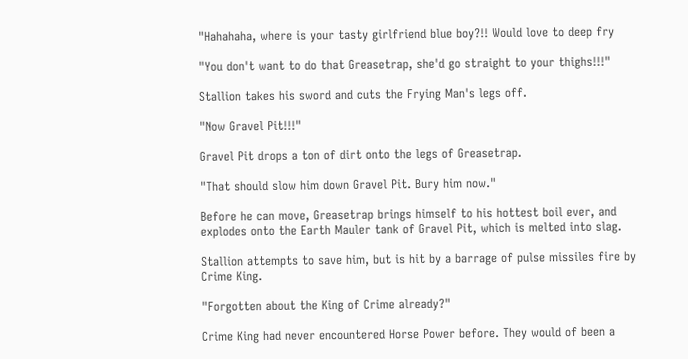"Hahahaha, where is your tasty girlfriend blue boy?!! Would love to deep fry

"You don't want to do that Greasetrap, she'd go straight to your thighs!!!"

Stallion takes his sword and cuts the Frying Man's legs off.

"Now Gravel Pit!!!"

Gravel Pit drops a ton of dirt onto the legs of Greasetrap.

"That should slow him down Gravel Pit. Bury him now."

Before he can move, Greasetrap brings himself to his hottest boil ever, and
explodes onto the Earth Mauler tank of Gravel Pit, which is melted into slag.

Stallion attempts to save him, but is hit by a barrage of pulse missiles fire by
Crime King.

"Forgotten about the King of Crime already?"

Crime King had never encountered Horse Power before. They would of been a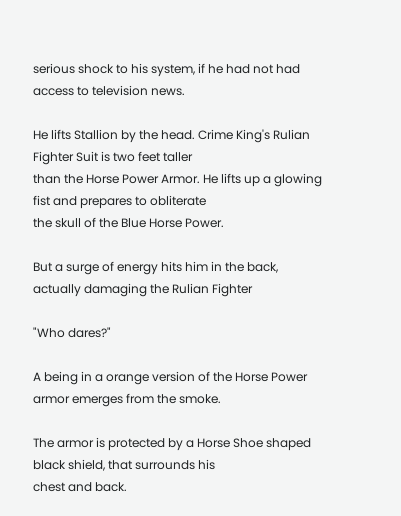serious shock to his system, if he had not had access to television news.

He lifts Stallion by the head. Crime King's Rulian Fighter Suit is two feet taller
than the Horse Power Armor. He lifts up a glowing fist and prepares to obliterate
the skull of the Blue Horse Power.

But a surge of energy hits him in the back, actually damaging the Rulian Fighter

"Who dares?"

A being in a orange version of the Horse Power armor emerges from the smoke.

The armor is protected by a Horse Shoe shaped black shield, that surrounds his
chest and back.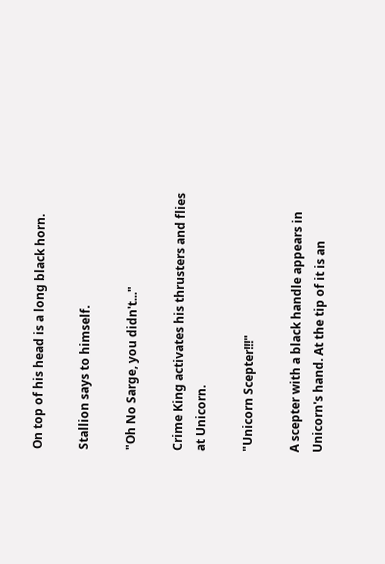On top of his head is a long black horn.

Stallion says to himself.

"Oh No Sarge, you didn't..."

Crime King activates his thrusters and flies at Unicorn.

"Unicorn Scepter!!!"

A scepter with a black handle appears in Unicorn's hand. At the tip of it is an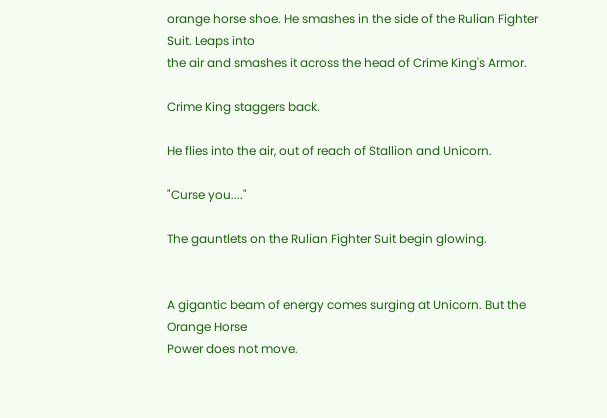orange horse shoe. He smashes in the side of the Rulian Fighter Suit. Leaps into
the air and smashes it across the head of Crime King's Armor.

Crime King staggers back.

He flies into the air, out of reach of Stallion and Unicorn.

"Curse you...."

The gauntlets on the Rulian Fighter Suit begin glowing.


A gigantic beam of energy comes surging at Unicorn. But the Orange Horse
Power does not move.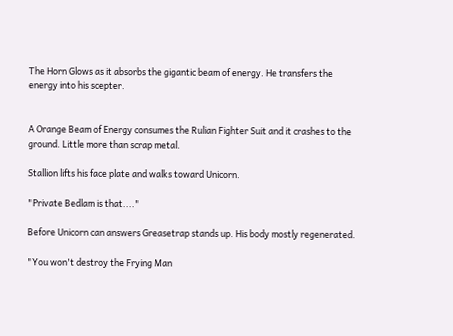The Horn Glows as it absorbs the gigantic beam of energy. He transfers the
energy into his scepter.


A Orange Beam of Energy consumes the Rulian Fighter Suit and it crashes to the
ground. Little more than scrap metal.

Stallion lifts his face plate and walks toward Unicorn.

"Private Bedlam is that...."

Before Unicorn can answers Greasetrap stands up. His body mostly regenerated.

"You won't destroy the Frying Man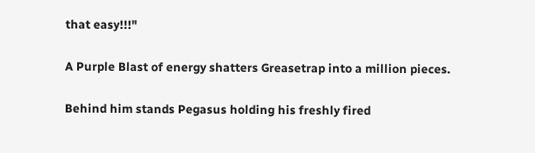that easy!!!"

A Purple Blast of energy shatters Greasetrap into a million pieces.

Behind him stands Pegasus holding his freshly fired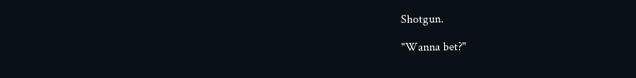Shotgun.

"Wanna bet?"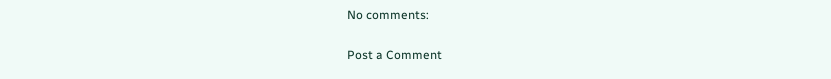No comments:

Post a Comment